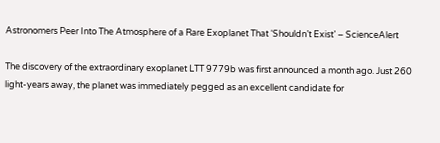Astronomers Peer Into The Atmosphere of a Rare Exoplanet That ‘Shouldn’t Exist’ – ScienceAlert

The discovery of the extraordinary exoplanet LTT 9779b was first announced a month ago. Just 260 light-years away, the planet was immediately pegged as an excellent candidate for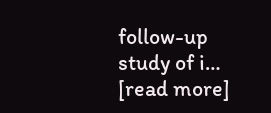follow-up study of i… [read more]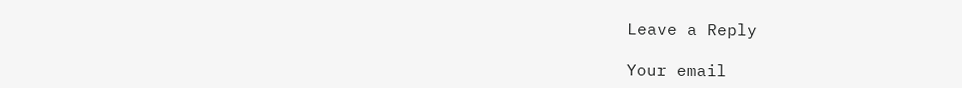Leave a Reply

Your email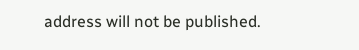address will not be published.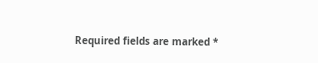Required fields are marked *